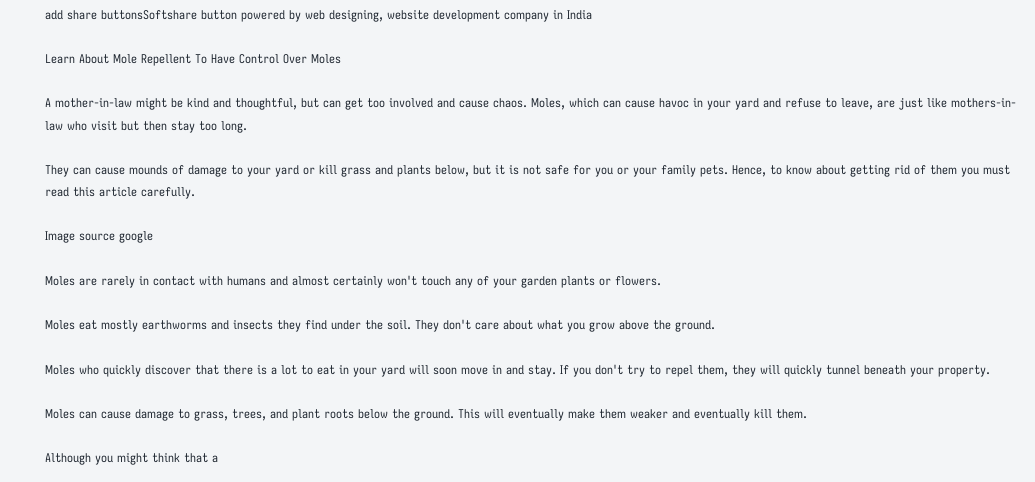add share buttonsSoftshare button powered by web designing, website development company in India

Learn About Mole Repellent To Have Control Over Moles

A mother-in-law might be kind and thoughtful, but can get too involved and cause chaos. Moles, which can cause havoc in your yard and refuse to leave, are just like mothers-in-law who visit but then stay too long.

They can cause mounds of damage to your yard or kill grass and plants below, but it is not safe for you or your family pets. Hence, to know about getting rid of them you must read this article carefully.

Image source google

Moles are rarely in contact with humans and almost certainly won't touch any of your garden plants or flowers.

Moles eat mostly earthworms and insects they find under the soil. They don't care about what you grow above the ground.

Moles who quickly discover that there is a lot to eat in your yard will soon move in and stay. If you don't try to repel them, they will quickly tunnel beneath your property.

Moles can cause damage to grass, trees, and plant roots below the ground. This will eventually make them weaker and eventually kill them.

Although you might think that a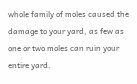whole family of moles caused the damage to your yard, as few as one or two moles can ruin your entire yard.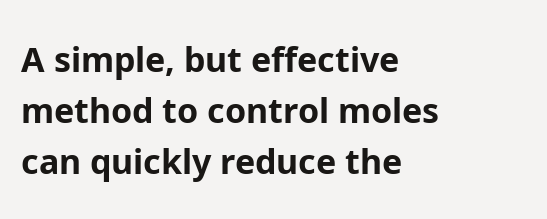A simple, but effective method to control moles can quickly reduce the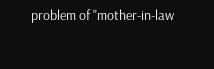problem of "mother-in-law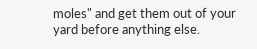moles" and get them out of your yard before anything else.